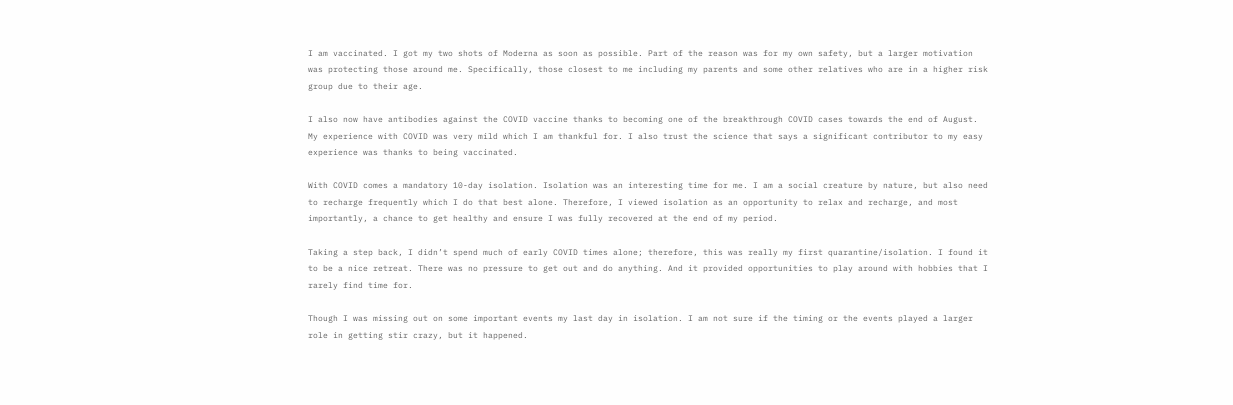I am vaccinated. I got my two shots of Moderna as soon as possible. Part of the reason was for my own safety, but a larger motivation was protecting those around me. Specifically, those closest to me including my parents and some other relatives who are in a higher risk group due to their age.

I also now have antibodies against the COVID vaccine thanks to becoming one of the breakthrough COVID cases towards the end of August. My experience with COVID was very mild which I am thankful for. I also trust the science that says a significant contributor to my easy experience was thanks to being vaccinated.

With COVID comes a mandatory 10-day isolation. Isolation was an interesting time for me. I am a social creature by nature, but also need to recharge frequently which I do that best alone. Therefore, I viewed isolation as an opportunity to relax and recharge, and most importantly, a chance to get healthy and ensure I was fully recovered at the end of my period.

Taking a step back, I didn’t spend much of early COVID times alone; therefore, this was really my first quarantine/isolation. I found it to be a nice retreat. There was no pressure to get out and do anything. And it provided opportunities to play around with hobbies that I rarely find time for.

Though I was missing out on some important events my last day in isolation. I am not sure if the timing or the events played a larger role in getting stir crazy, but it happened.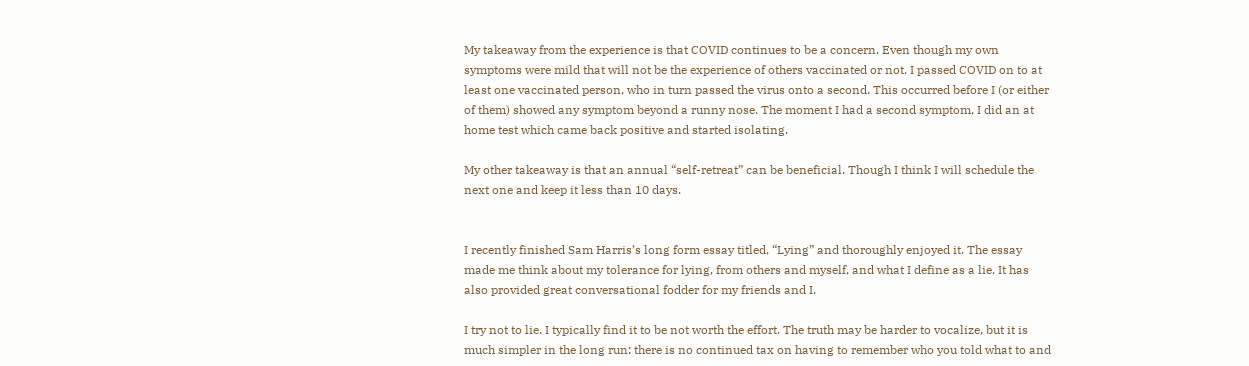My takeaway from the experience is that COVID continues to be a concern. Even though my own symptoms were mild that will not be the experience of others vaccinated or not. I passed COVID on to at least one vaccinated person, who in turn passed the virus onto a second. This occurred before I (or either of them) showed any symptom beyond a runny nose. The moment I had a second symptom, I did an at home test which came back positive and started isolating.

My other takeaway is that an annual “self-retreat” can be beneficial. Though I think I will schedule the next one and keep it less than 10 days.


I recently finished Sam Harris’s long form essay titled, “Lying” and thoroughly enjoyed it. The essay made me think about my tolerance for lying, from others and myself, and what I define as a lie. It has also provided great conversational fodder for my friends and I.

I try not to lie. I typically find it to be not worth the effort. The truth may be harder to vocalize, but it is much simpler in the long run: there is no continued tax on having to remember who you told what to and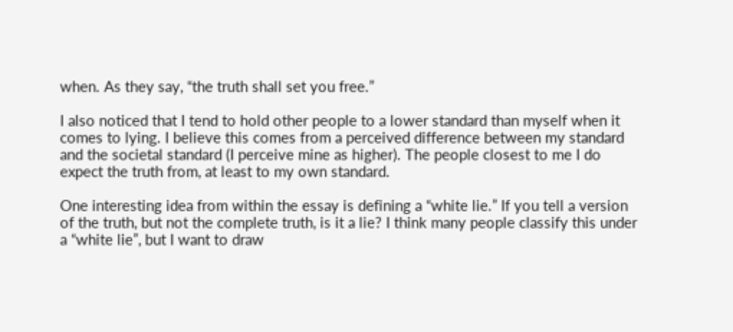when. As they say, “the truth shall set you free.”

I also noticed that I tend to hold other people to a lower standard than myself when it comes to lying. I believe this comes from a perceived difference between my standard and the societal standard (I perceive mine as higher). The people closest to me I do expect the truth from, at least to my own standard.

One interesting idea from within the essay is defining a “white lie.” If you tell a version of the truth, but not the complete truth, is it a lie? I think many people classify this under a “white lie”, but I want to draw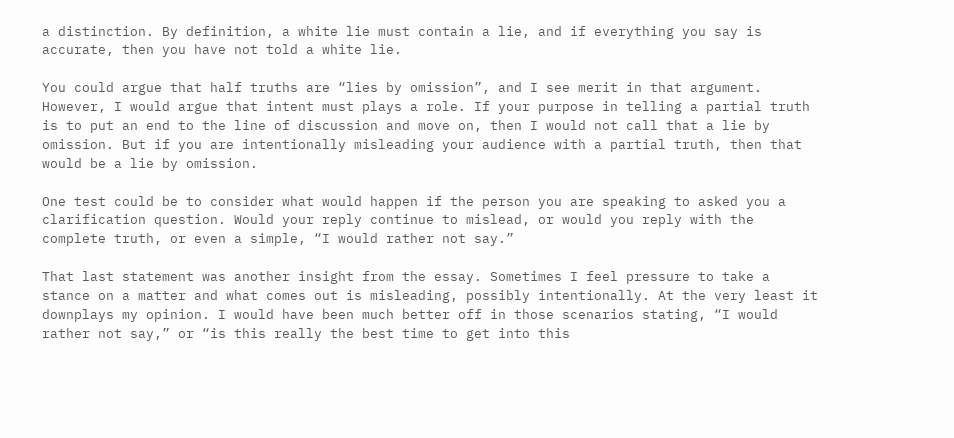a distinction. By definition, a white lie must contain a lie, and if everything you say is accurate, then you have not told a white lie.

You could argue that half truths are “lies by omission”, and I see merit in that argument. However, I would argue that intent must plays a role. If your purpose in telling a partial truth is to put an end to the line of discussion and move on, then I would not call that a lie by omission. But if you are intentionally misleading your audience with a partial truth, then that would be a lie by omission.

One test could be to consider what would happen if the person you are speaking to asked you a clarification question. Would your reply continue to mislead, or would you reply with the complete truth, or even a simple, “I would rather not say.”

That last statement was another insight from the essay. Sometimes I feel pressure to take a stance on a matter and what comes out is misleading, possibly intentionally. At the very least it downplays my opinion. I would have been much better off in those scenarios stating, “I would rather not say,” or “is this really the best time to get into this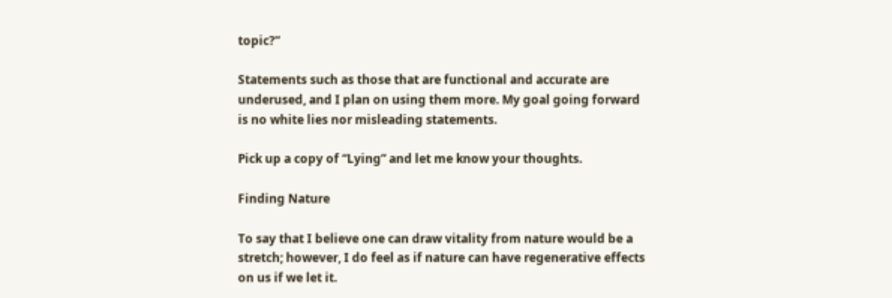topic?”

Statements such as those that are functional and accurate are underused, and I plan on using them more. My goal going forward is no white lies nor misleading statements.

Pick up a copy of “Lying” and let me know your thoughts.

Finding Nature

To say that I believe one can draw vitality from nature would be a stretch; however, I do feel as if nature can have regenerative effects on us if we let it.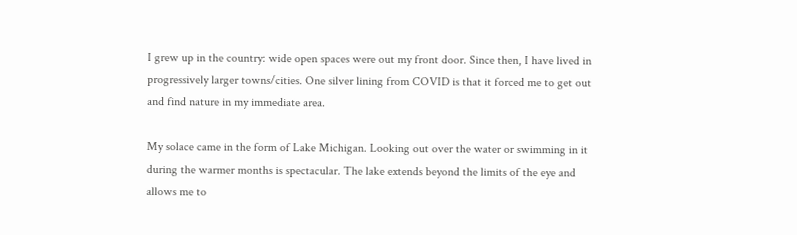I grew up in the country: wide open spaces were out my front door. Since then, I have lived in progressively larger towns/cities. One silver lining from COVID is that it forced me to get out and find nature in my immediate area.

My solace came in the form of Lake Michigan. Looking out over the water or swimming in it during the warmer months is spectacular. The lake extends beyond the limits of the eye and allows me to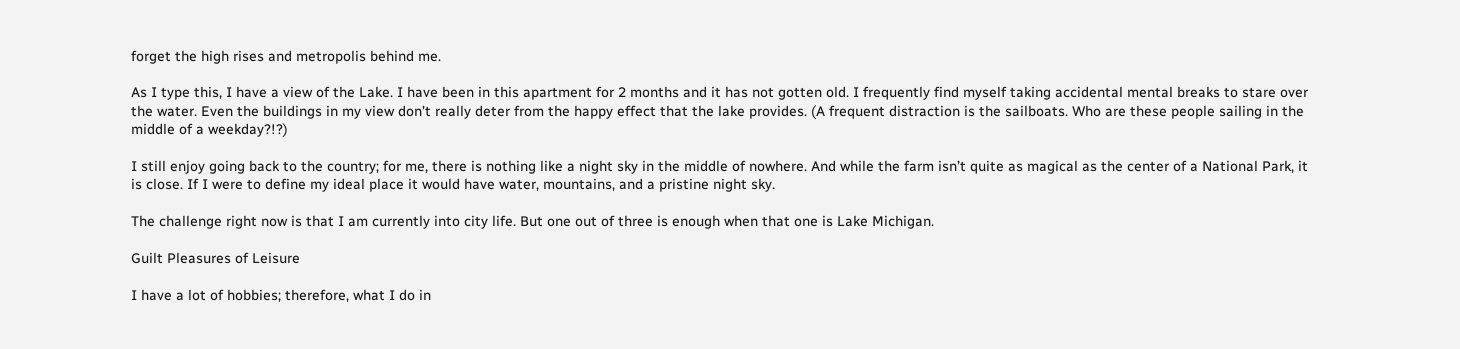forget the high rises and metropolis behind me.

As I type this, I have a view of the Lake. I have been in this apartment for 2 months and it has not gotten old. I frequently find myself taking accidental mental breaks to stare over the water. Even the buildings in my view don’t really deter from the happy effect that the lake provides. (A frequent distraction is the sailboats. Who are these people sailing in the middle of a weekday?!?)

I still enjoy going back to the country; for me, there is nothing like a night sky in the middle of nowhere. And while the farm isn’t quite as magical as the center of a National Park, it is close. If I were to define my ideal place it would have water, mountains, and a pristine night sky.

The challenge right now is that I am currently into city life. But one out of three is enough when that one is Lake Michigan.

Guilt Pleasures of Leisure

I have a lot of hobbies; therefore, what I do in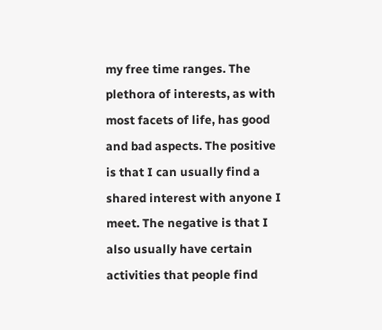my free time ranges. The plethora of interests, as with most facets of life, has good and bad aspects. The positive is that I can usually find a shared interest with anyone I meet. The negative is that I also usually have certain activities that people find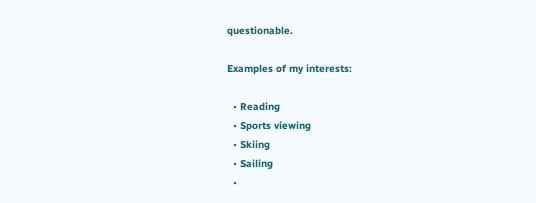questionable.

Examples of my interests:

  • Reading
  • Sports viewing
  • Skiing
  • Sailing
  •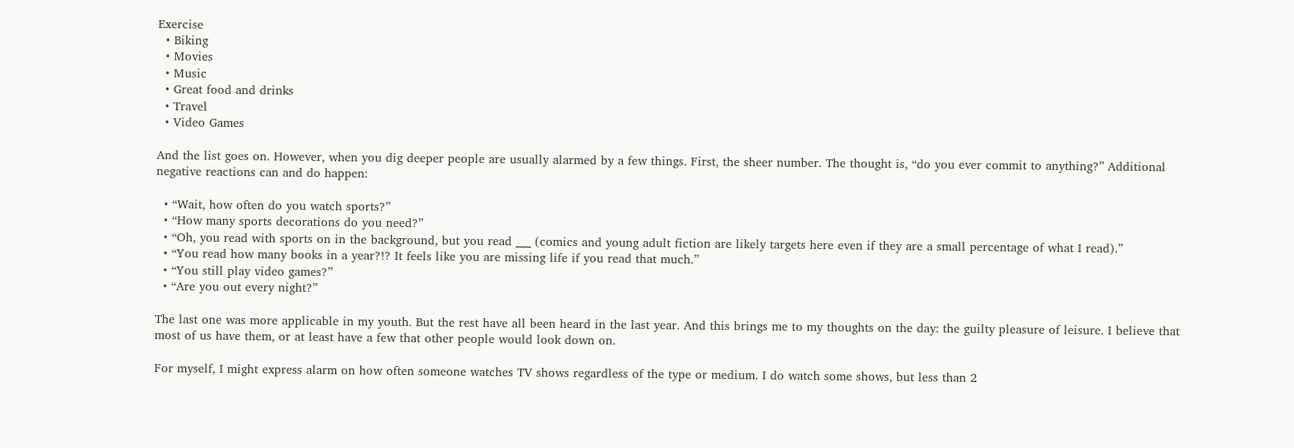Exercise
  • Biking
  • Movies
  • Music
  • Great food and drinks
  • Travel
  • Video Games

And the list goes on. However, when you dig deeper people are usually alarmed by a few things. First, the sheer number. The thought is, “do you ever commit to anything?” Additional negative reactions can and do happen:

  • “Wait, how often do you watch sports?”
  • “How many sports decorations do you need?”
  • “Oh, you read with sports on in the background, but you read ___ (comics and young adult fiction are likely targets here even if they are a small percentage of what I read).”
  • “You read how many books in a year?!? It feels like you are missing life if you read that much.”
  • “You still play video games?”
  • “Are you out every night?”

The last one was more applicable in my youth. But the rest have all been heard in the last year. And this brings me to my thoughts on the day: the guilty pleasure of leisure. I believe that most of us have them, or at least have a few that other people would look down on.

For myself, I might express alarm on how often someone watches TV shows regardless of the type or medium. I do watch some shows, but less than 2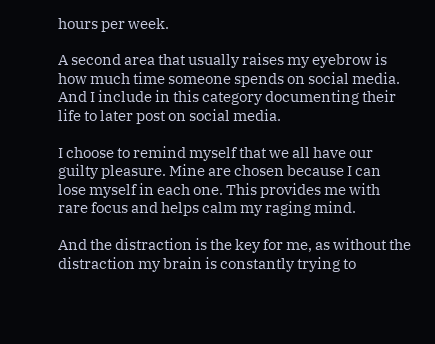hours per week.

A second area that usually raises my eyebrow is how much time someone spends on social media. And I include in this category documenting their life to later post on social media.

I choose to remind myself that we all have our guilty pleasure. Mine are chosen because I can lose myself in each one. This provides me with rare focus and helps calm my raging mind.

And the distraction is the key for me, as without the distraction my brain is constantly trying to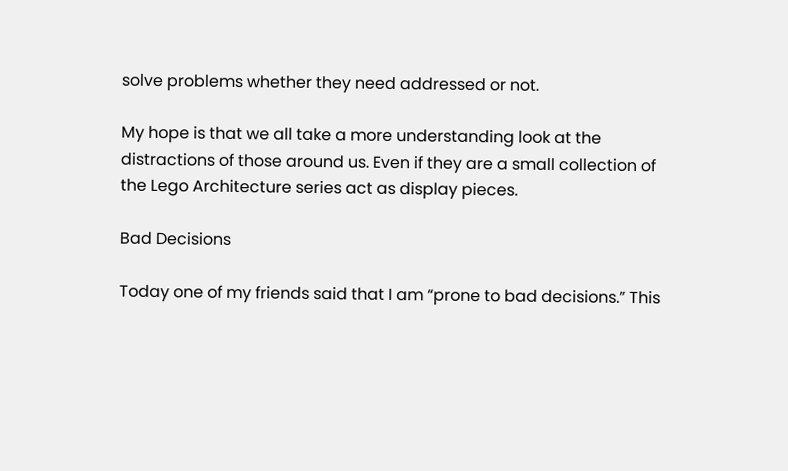solve problems whether they need addressed or not.

My hope is that we all take a more understanding look at the distractions of those around us. Even if they are a small collection of the Lego Architecture series act as display pieces.

Bad Decisions

Today one of my friends said that I am “prone to bad decisions.” This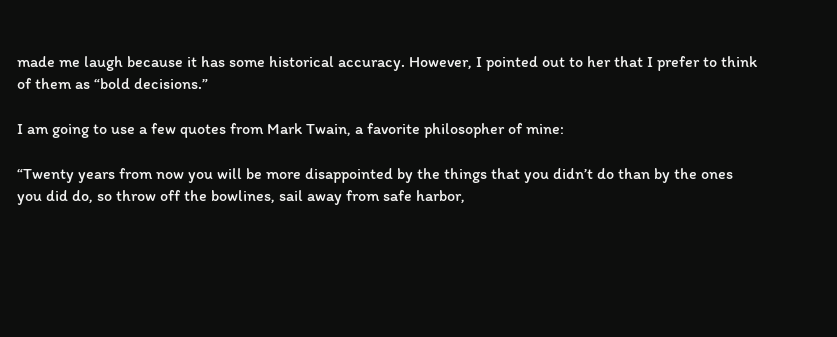made me laugh because it has some historical accuracy. However, I pointed out to her that I prefer to think of them as “bold decisions.”

I am going to use a few quotes from Mark Twain, a favorite philosopher of mine:

“Twenty years from now you will be more disappointed by the things that you didn’t do than by the ones you did do, so throw off the bowlines, sail away from safe harbor,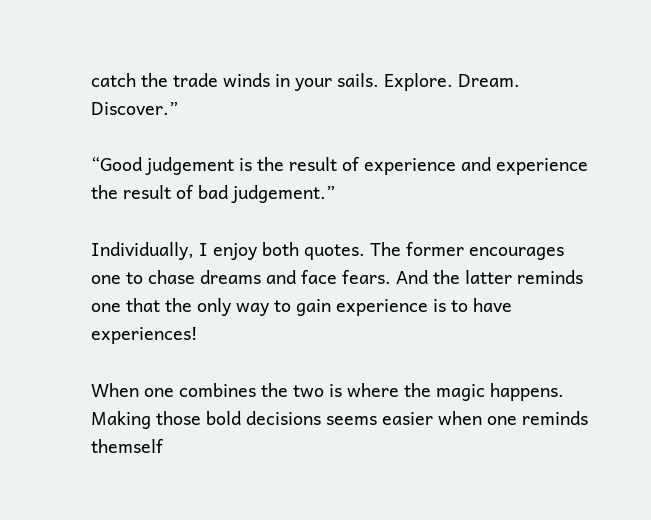catch the trade winds in your sails. Explore. Dream. Discover.”

“Good judgement is the result of experience and experience the result of bad judgement.”

Individually, I enjoy both quotes. The former encourages one to chase dreams and face fears. And the latter reminds one that the only way to gain experience is to have experiences!

When one combines the two is where the magic happens. Making those bold decisions seems easier when one reminds themself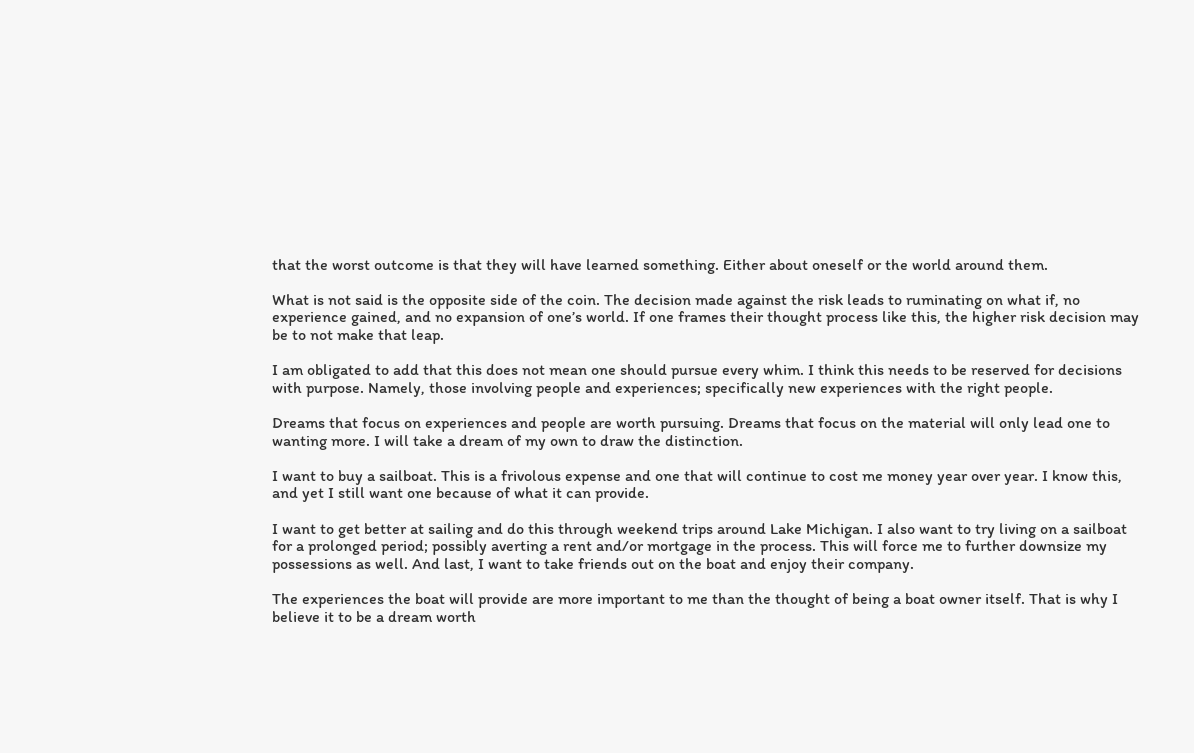that the worst outcome is that they will have learned something. Either about oneself or the world around them.

What is not said is the opposite side of the coin. The decision made against the risk leads to ruminating on what if, no experience gained, and no expansion of one’s world. If one frames their thought process like this, the higher risk decision may be to not make that leap.

I am obligated to add that this does not mean one should pursue every whim. I think this needs to be reserved for decisions with purpose. Namely, those involving people and experiences; specifically new experiences with the right people.

Dreams that focus on experiences and people are worth pursuing. Dreams that focus on the material will only lead one to wanting more. I will take a dream of my own to draw the distinction.

I want to buy a sailboat. This is a frivolous expense and one that will continue to cost me money year over year. I know this, and yet I still want one because of what it can provide.

I want to get better at sailing and do this through weekend trips around Lake Michigan. I also want to try living on a sailboat for a prolonged period; possibly averting a rent and/or mortgage in the process. This will force me to further downsize my possessions as well. And last, I want to take friends out on the boat and enjoy their company.

The experiences the boat will provide are more important to me than the thought of being a boat owner itself. That is why I believe it to be a dream worth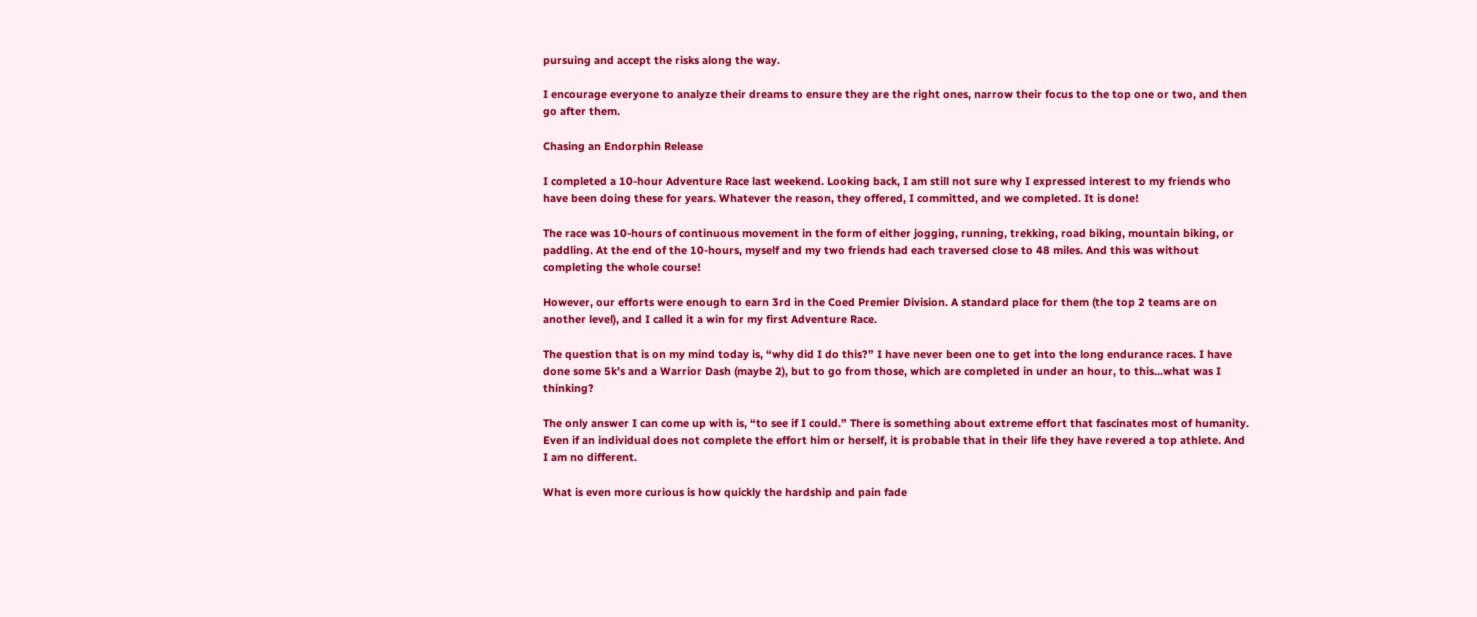pursuing and accept the risks along the way.

I encourage everyone to analyze their dreams to ensure they are the right ones, narrow their focus to the top one or two, and then go after them.

Chasing an Endorphin Release

I completed a 10-hour Adventure Race last weekend. Looking back, I am still not sure why I expressed interest to my friends who have been doing these for years. Whatever the reason, they offered, I committed, and we completed. It is done!

The race was 10-hours of continuous movement in the form of either jogging, running, trekking, road biking, mountain biking, or paddling. At the end of the 10-hours, myself and my two friends had each traversed close to 48 miles. And this was without completing the whole course!

However, our efforts were enough to earn 3rd in the Coed Premier Division. A standard place for them (the top 2 teams are on another level), and I called it a win for my first Adventure Race.

The question that is on my mind today is, “why did I do this?” I have never been one to get into the long endurance races. I have done some 5k’s and a Warrior Dash (maybe 2), but to go from those, which are completed in under an hour, to this…what was I thinking?

The only answer I can come up with is, “to see if I could.” There is something about extreme effort that fascinates most of humanity. Even if an individual does not complete the effort him or herself, it is probable that in their life they have revered a top athlete. And I am no different.

What is even more curious is how quickly the hardship and pain fade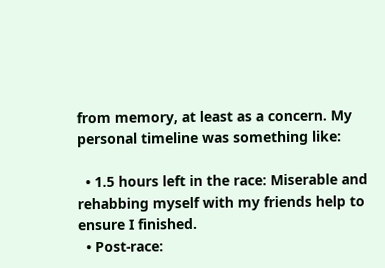from memory, at least as a concern. My personal timeline was something like:

  • 1.5 hours left in the race: Miserable and rehabbing myself with my friends help to ensure I finished.
  • Post-race: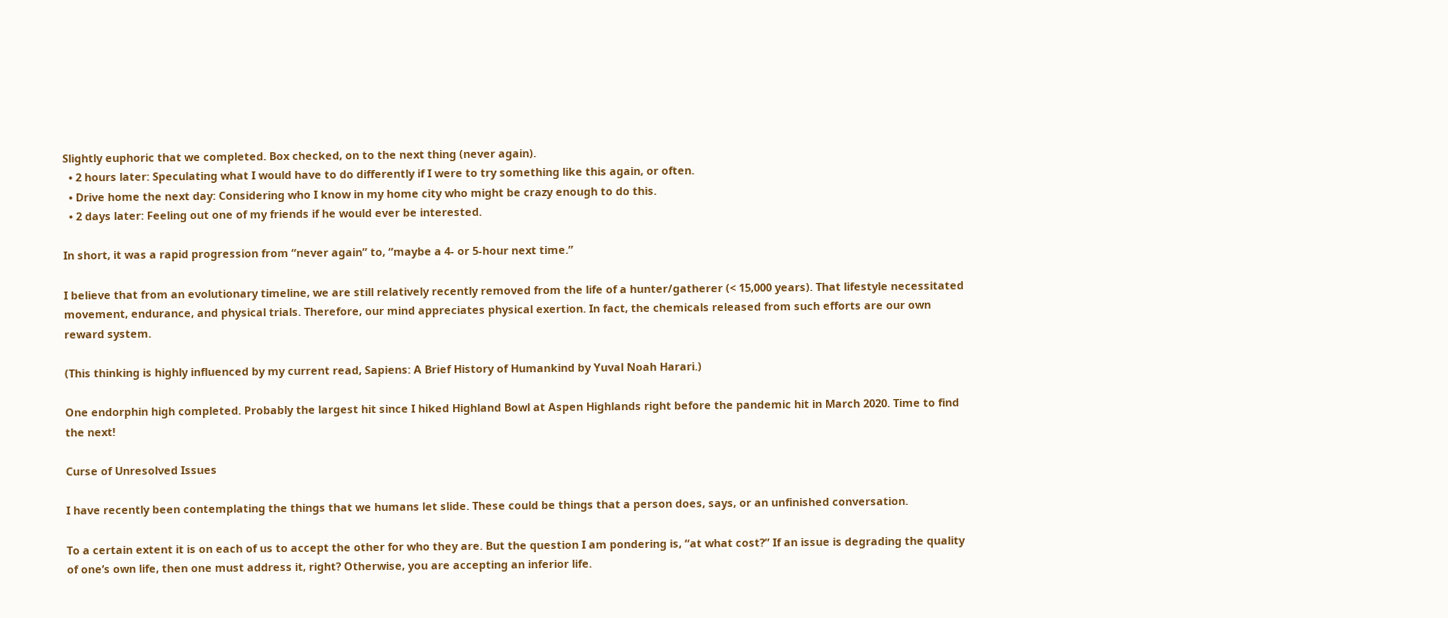Slightly euphoric that we completed. Box checked, on to the next thing (never again).
  • 2 hours later: Speculating what I would have to do differently if I were to try something like this again, or often.
  • Drive home the next day: Considering who I know in my home city who might be crazy enough to do this.
  • 2 days later: Feeling out one of my friends if he would ever be interested.

In short, it was a rapid progression from “never again” to, “maybe a 4- or 5-hour next time.”

I believe that from an evolutionary timeline, we are still relatively recently removed from the life of a hunter/gatherer (< 15,000 years). That lifestyle necessitated movement, endurance, and physical trials. Therefore, our mind appreciates physical exertion. In fact, the chemicals released from such efforts are our own reward system.

(This thinking is highly influenced by my current read, Sapiens: A Brief History of Humankind by Yuval Noah Harari.)

One endorphin high completed. Probably the largest hit since I hiked Highland Bowl at Aspen Highlands right before the pandemic hit in March 2020. Time to find the next!

Curse of Unresolved Issues

I have recently been contemplating the things that we humans let slide. These could be things that a person does, says, or an unfinished conversation.

To a certain extent it is on each of us to accept the other for who they are. But the question I am pondering is, “at what cost?” If an issue is degrading the quality of one’s own life, then one must address it, right? Otherwise, you are accepting an inferior life.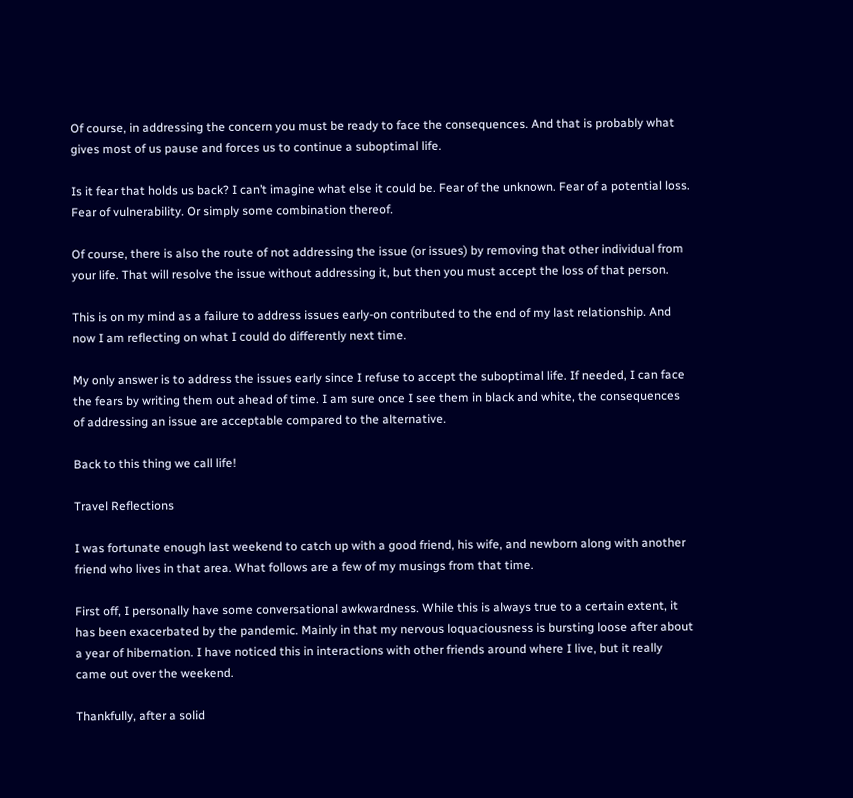Of course, in addressing the concern you must be ready to face the consequences. And that is probably what gives most of us pause and forces us to continue a suboptimal life.

Is it fear that holds us back? I can’t imagine what else it could be. Fear of the unknown. Fear of a potential loss. Fear of vulnerability. Or simply some combination thereof.

Of course, there is also the route of not addressing the issue (or issues) by removing that other individual from your life. That will resolve the issue without addressing it, but then you must accept the loss of that person.

This is on my mind as a failure to address issues early-on contributed to the end of my last relationship. And now I am reflecting on what I could do differently next time.

My only answer is to address the issues early since I refuse to accept the suboptimal life. If needed, I can face the fears by writing them out ahead of time. I am sure once I see them in black and white, the consequences of addressing an issue are acceptable compared to the alternative.

Back to this thing we call life!

Travel Reflections

I was fortunate enough last weekend to catch up with a good friend, his wife, and newborn along with another friend who lives in that area. What follows are a few of my musings from that time.

First off, I personally have some conversational awkwardness. While this is always true to a certain extent, it has been exacerbated by the pandemic. Mainly in that my nervous loquaciousness is bursting loose after about a year of hibernation. I have noticed this in interactions with other friends around where I live, but it really came out over the weekend.

Thankfully, after a solid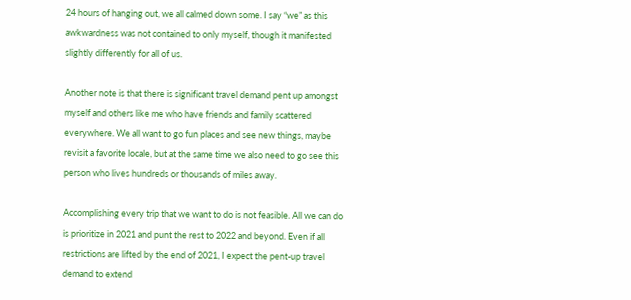24 hours of hanging out, we all calmed down some. I say “we” as this awkwardness was not contained to only myself, though it manifested slightly differently for all of us.

Another note is that there is significant travel demand pent up amongst myself and others like me who have friends and family scattered everywhere. We all want to go fun places and see new things, maybe revisit a favorite locale, but at the same time we also need to go see this person who lives hundreds or thousands of miles away.

Accomplishing every trip that we want to do is not feasible. All we can do is prioritize in 2021 and punt the rest to 2022 and beyond. Even if all restrictions are lifted by the end of 2021, I expect the pent-up travel demand to extend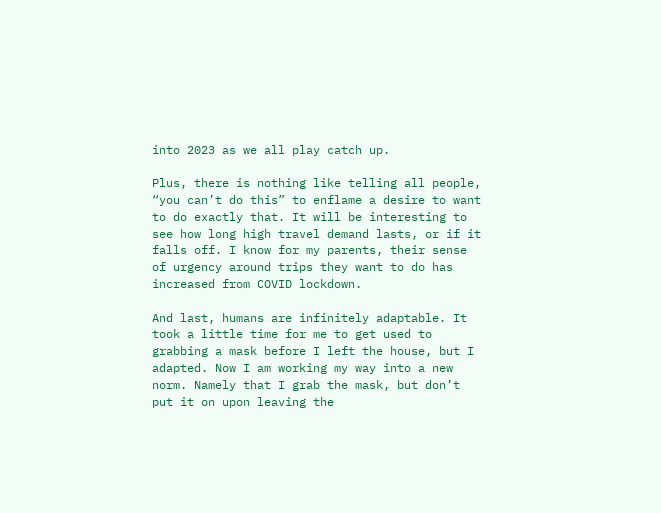into 2023 as we all play catch up.

Plus, there is nothing like telling all people, “you can’t do this” to enflame a desire to want to do exactly that. It will be interesting to see how long high travel demand lasts, or if it falls off. I know for my parents, their sense of urgency around trips they want to do has increased from COVID lockdown.

And last, humans are infinitely adaptable. It took a little time for me to get used to grabbing a mask before I left the house, but I adapted. Now I am working my way into a new norm. Namely that I grab the mask, but don’t put it on upon leaving the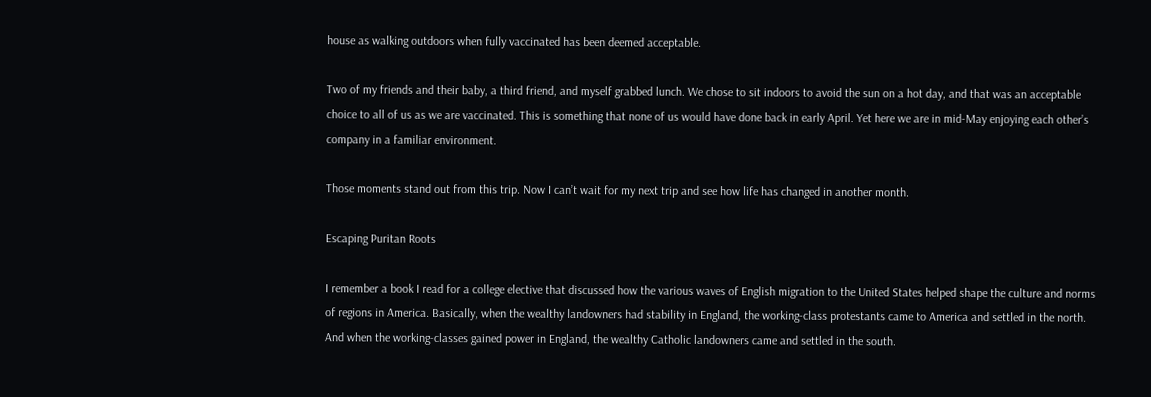house as walking outdoors when fully vaccinated has been deemed acceptable.

Two of my friends and their baby, a third friend, and myself grabbed lunch. We chose to sit indoors to avoid the sun on a hot day, and that was an acceptable choice to all of us as we are vaccinated. This is something that none of us would have done back in early April. Yet here we are in mid-May enjoying each other’s company in a familiar environment.

Those moments stand out from this trip. Now I can’t wait for my next trip and see how life has changed in another month.

Escaping Puritan Roots

I remember a book I read for a college elective that discussed how the various waves of English migration to the United States helped shape the culture and norms of regions in America. Basically, when the wealthy landowners had stability in England, the working-class protestants came to America and settled in the north. And when the working-classes gained power in England, the wealthy Catholic landowners came and settled in the south.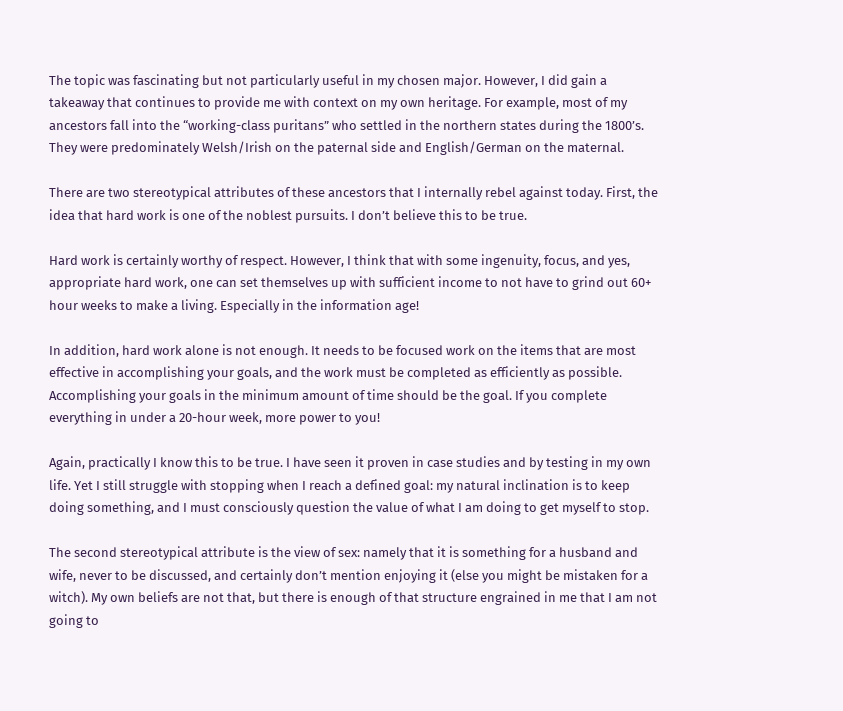The topic was fascinating but not particularly useful in my chosen major. However, I did gain a takeaway that continues to provide me with context on my own heritage. For example, most of my ancestors fall into the “working-class puritans” who settled in the northern states during the 1800’s. They were predominately Welsh/Irish on the paternal side and English/German on the maternal.

There are two stereotypical attributes of these ancestors that I internally rebel against today. First, the idea that hard work is one of the noblest pursuits. I don’t believe this to be true.

Hard work is certainly worthy of respect. However, I think that with some ingenuity, focus, and yes, appropriate hard work, one can set themselves up with sufficient income to not have to grind out 60+ hour weeks to make a living. Especially in the information age!

In addition, hard work alone is not enough. It needs to be focused work on the items that are most effective in accomplishing your goals, and the work must be completed as efficiently as possible. Accomplishing your goals in the minimum amount of time should be the goal. If you complete everything in under a 20-hour week, more power to you!

Again, practically I know this to be true. I have seen it proven in case studies and by testing in my own life. Yet I still struggle with stopping when I reach a defined goal: my natural inclination is to keep doing something, and I must consciously question the value of what I am doing to get myself to stop.

The second stereotypical attribute is the view of sex: namely that it is something for a husband and wife, never to be discussed, and certainly don’t mention enjoying it (else you might be mistaken for a witch). My own beliefs are not that, but there is enough of that structure engrained in me that I am not going to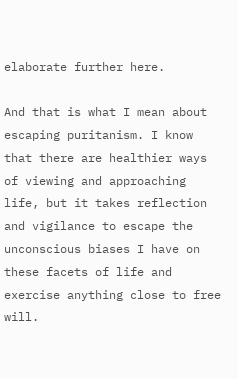elaborate further here.

And that is what I mean about escaping puritanism. I know that there are healthier ways of viewing and approaching life, but it takes reflection and vigilance to escape the unconscious biases I have on these facets of life and exercise anything close to free will.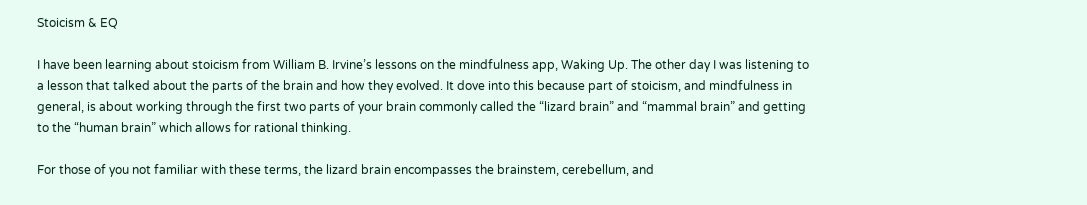Stoicism & EQ

I have been learning about stoicism from William B. Irvine’s lessons on the mindfulness app, Waking Up. The other day I was listening to a lesson that talked about the parts of the brain and how they evolved. It dove into this because part of stoicism, and mindfulness in general, is about working through the first two parts of your brain commonly called the “lizard brain” and “mammal brain” and getting to the “human brain” which allows for rational thinking.

For those of you not familiar with these terms, the lizard brain encompasses the brainstem, cerebellum, and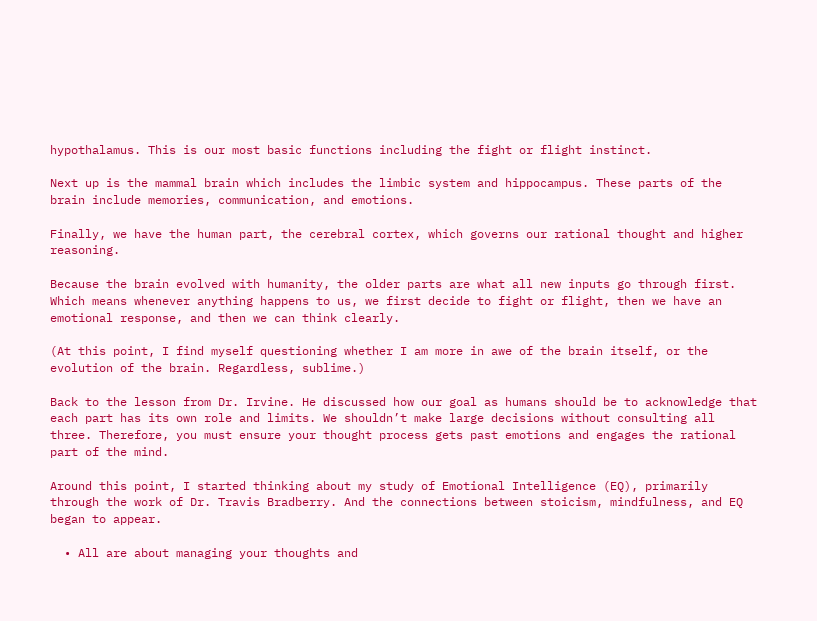hypothalamus. This is our most basic functions including the fight or flight instinct.

Next up is the mammal brain which includes the limbic system and hippocampus. These parts of the brain include memories, communication, and emotions.

Finally, we have the human part, the cerebral cortex, which governs our rational thought and higher reasoning.

Because the brain evolved with humanity, the older parts are what all new inputs go through first. Which means whenever anything happens to us, we first decide to fight or flight, then we have an emotional response, and then we can think clearly.

(At this point, I find myself questioning whether I am more in awe of the brain itself, or the evolution of the brain. Regardless, sublime.)

Back to the lesson from Dr. Irvine. He discussed how our goal as humans should be to acknowledge that each part has its own role and limits. We shouldn’t make large decisions without consulting all three. Therefore, you must ensure your thought process gets past emotions and engages the rational part of the mind.

Around this point, I started thinking about my study of Emotional Intelligence (EQ), primarily through the work of Dr. Travis Bradberry. And the connections between stoicism, mindfulness, and EQ began to appear.

  • All are about managing your thoughts and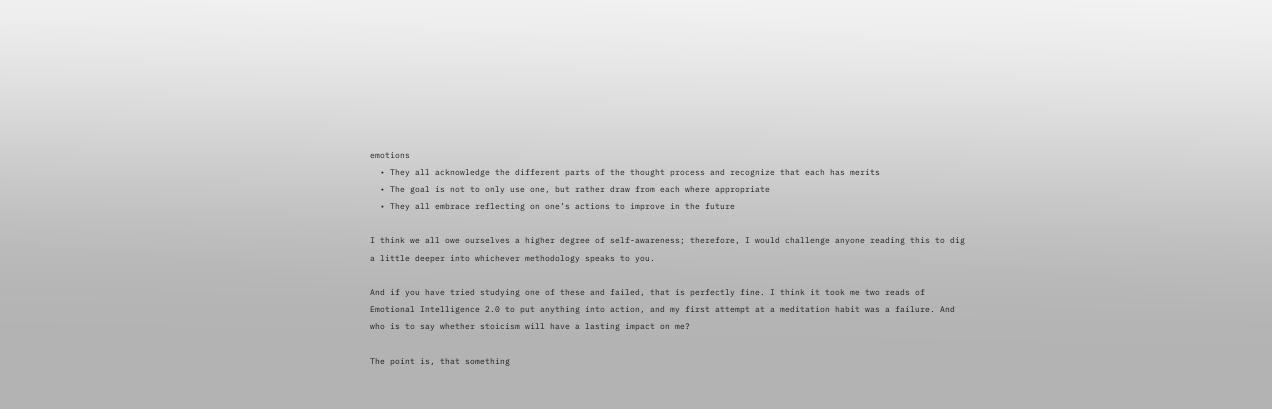emotions
  • They all acknowledge the different parts of the thought process and recognize that each has merits
  • The goal is not to only use one, but rather draw from each where appropriate
  • They all embrace reflecting on one’s actions to improve in the future

I think we all owe ourselves a higher degree of self-awareness; therefore, I would challenge anyone reading this to dig a little deeper into whichever methodology speaks to you.

And if you have tried studying one of these and failed, that is perfectly fine. I think it took me two reads of Emotional Intelligence 2.0 to put anything into action, and my first attempt at a meditation habit was a failure. And who is to say whether stoicism will have a lasting impact on me?

The point is, that something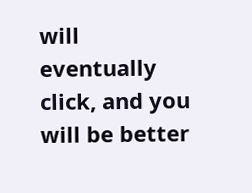will eventually click, and you will be better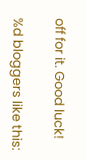off for it. Good luck!

%d bloggers like this: